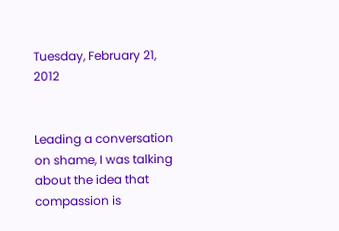Tuesday, February 21, 2012


Leading a conversation on shame, I was talking about the idea that compassion is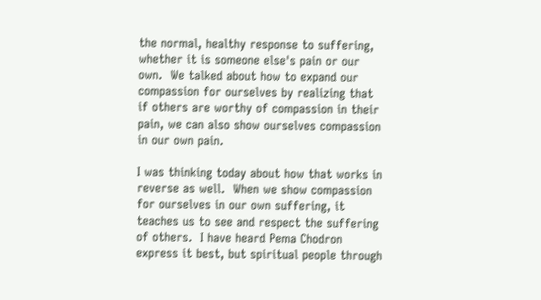the normal, healthy response to suffering, whether it is someone else's pain or our own.  We talked about how to expand our compassion for ourselves by realizing that if others are worthy of compassion in their pain, we can also show ourselves compassion in our own pain.

I was thinking today about how that works in reverse as well.  When we show compassion for ourselves in our own suffering, it teaches us to see and respect the suffering of others.  I have heard Pema Chodron express it best, but spiritual people through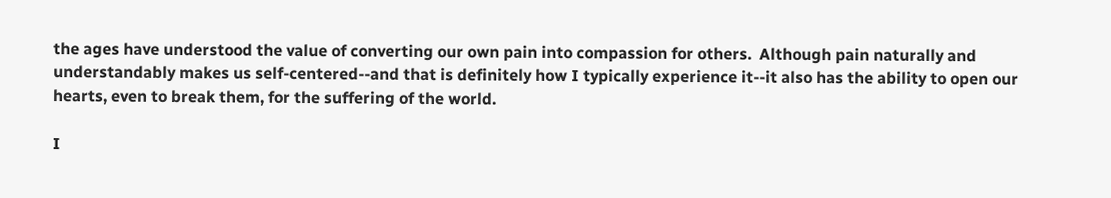the ages have understood the value of converting our own pain into compassion for others.  Although pain naturally and understandably makes us self-centered--and that is definitely how I typically experience it--it also has the ability to open our hearts, even to break them, for the suffering of the world.

I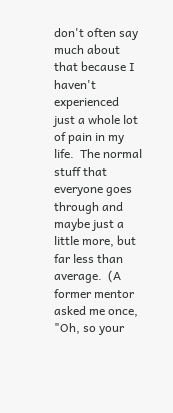don't often say much about that because I haven't experienced just a whole lot of pain in my life.  The normal stuff that everyone goes through and maybe just a little more, but far less than average.  (A former mentor asked me once, "Oh, so your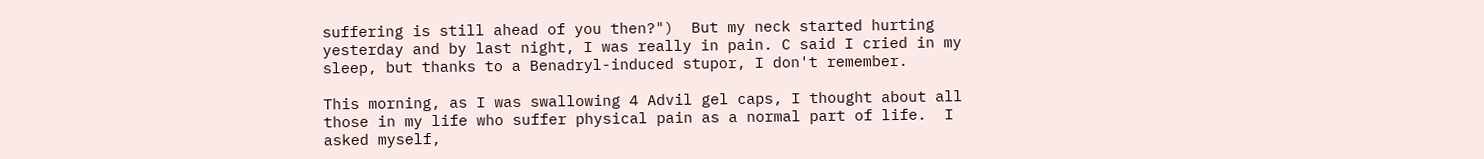suffering is still ahead of you then?")  But my neck started hurting yesterday and by last night, I was really in pain. C said I cried in my sleep, but thanks to a Benadryl-induced stupor, I don't remember.

This morning, as I was swallowing 4 Advil gel caps, I thought about all those in my life who suffer physical pain as a normal part of life.  I asked myself,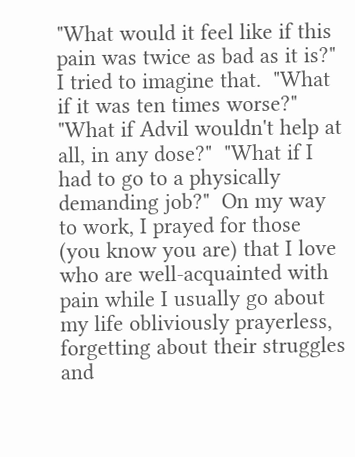"What would it feel like if this pain was twice as bad as it is?"  I tried to imagine that.  "What if it was ten times worse?"  "What if Advil wouldn't help at all, in any dose?"  "What if I had to go to a physically demanding job?"  On my way to work, I prayed for those (you know you are) that I love who are well-acquainted with pain while I usually go about my life obliviously prayerless, forgetting about their struggles and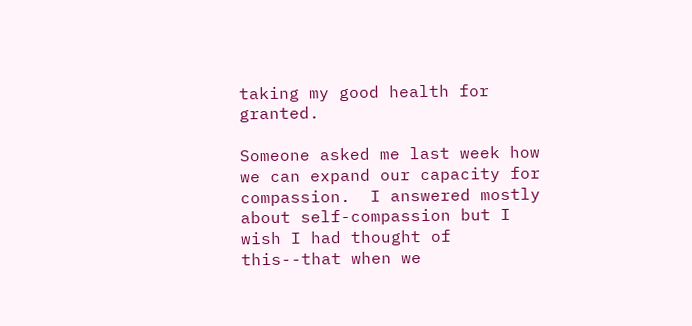taking my good health for granted.

Someone asked me last week how we can expand our capacity for compassion.  I answered mostly about self-compassion but I wish I had thought of this--that when we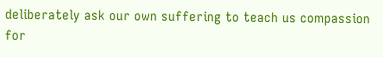deliberately ask our own suffering to teach us compassion for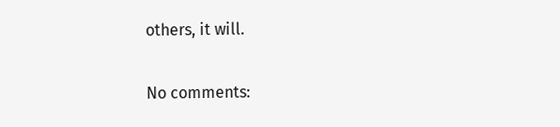others, it will.

No comments: